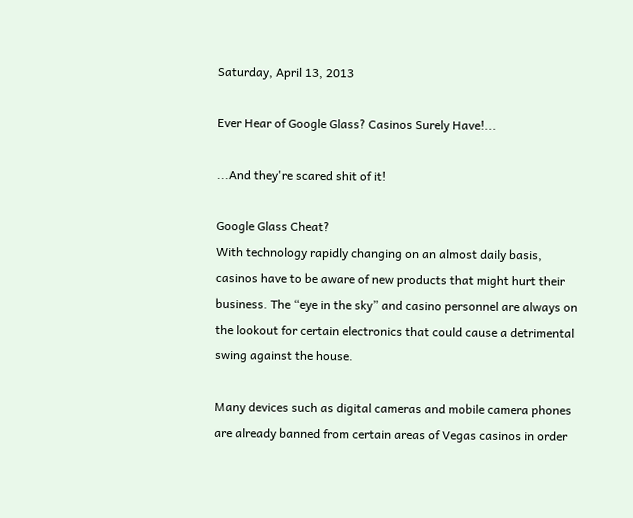Saturday, April 13, 2013

Ever Hear of Google Glass? Casinos Surely Have!...

...And they're scared shit of it!

Google Glass Cheat?
With technology rapidly changing on an almost daily basis, casinos have to be aware of new products that might hurt their business. The “eye in the sky” and casino personnel are always on the lookout for certain electronics that could cause a detrimental swing against the house.

Many devices such as digital cameras and mobile camera phones are already banned from certain areas of Vegas casinos in order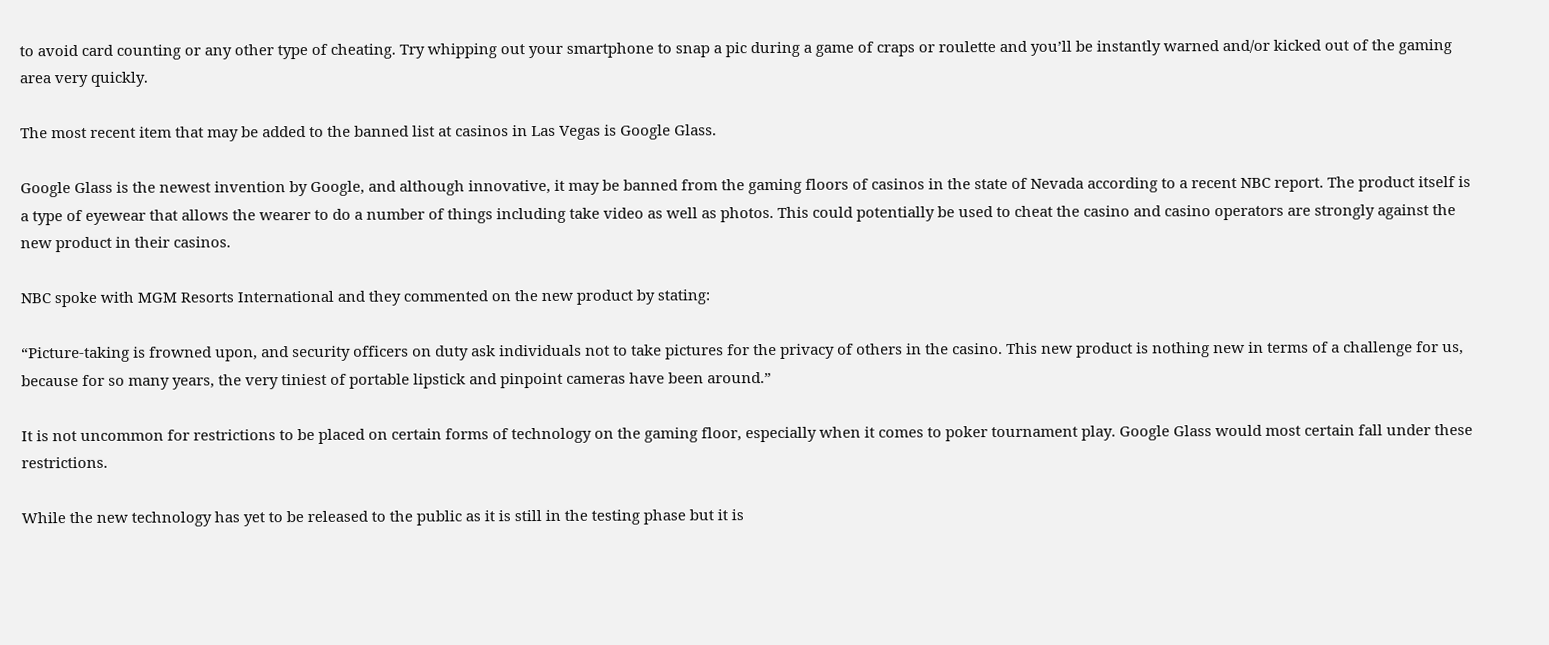to avoid card counting or any other type of cheating. Try whipping out your smartphone to snap a pic during a game of craps or roulette and you’ll be instantly warned and/or kicked out of the gaming area very quickly.

The most recent item that may be added to the banned list at casinos in Las Vegas is Google Glass.

Google Glass is the newest invention by Google, and although innovative, it may be banned from the gaming floors of casinos in the state of Nevada according to a recent NBC report. The product itself is a type of eyewear that allows the wearer to do a number of things including take video as well as photos. This could potentially be used to cheat the casino and casino operators are strongly against the new product in their casinos.

NBC spoke with MGM Resorts International and they commented on the new product by stating:

“Picture-taking is frowned upon, and security officers on duty ask individuals not to take pictures for the privacy of others in the casino. This new product is nothing new in terms of a challenge for us, because for so many years, the very tiniest of portable lipstick and pinpoint cameras have been around.”

It is not uncommon for restrictions to be placed on certain forms of technology on the gaming floor, especially when it comes to poker tournament play. Google Glass would most certain fall under these restrictions.

While the new technology has yet to be released to the public as it is still in the testing phase but it is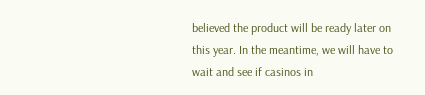believed the product will be ready later on this year. In the meantime, we will have to wait and see if casinos in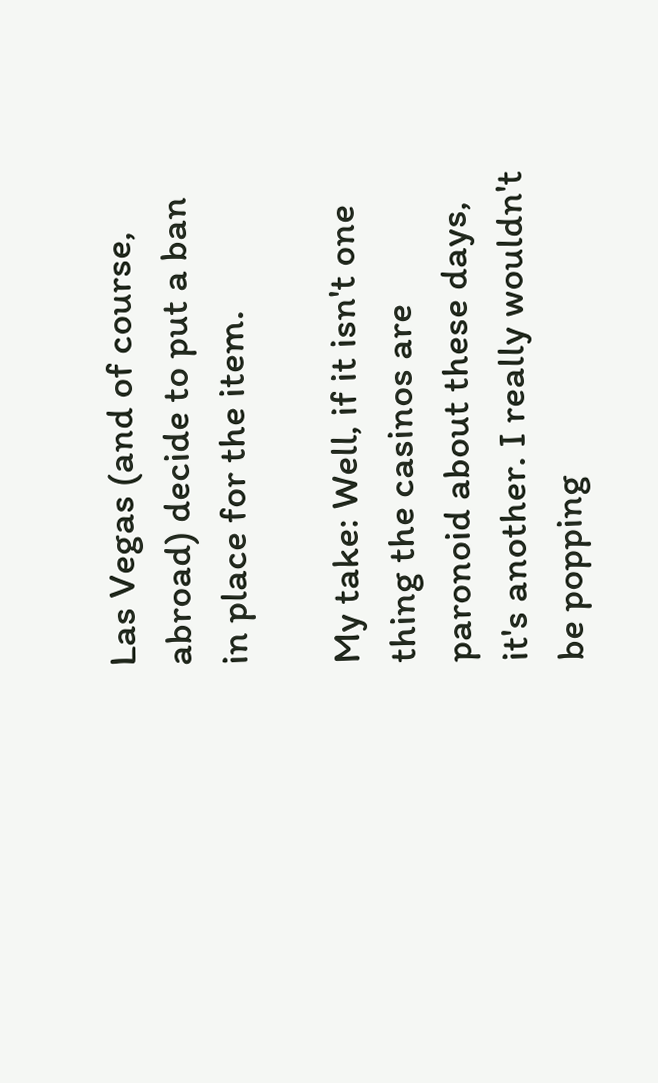Las Vegas (and of course, abroad) decide to put a ban in place for the item.

My take: Well, if it isn't one thing the casinos are paronoid about these days, it's another. I really wouldn't be popping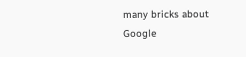many bricks about Google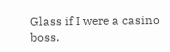Glass if I were a casino boss.